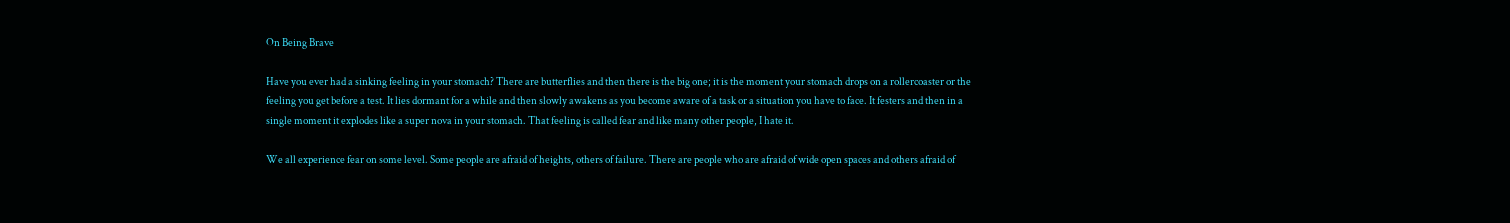On Being Brave

Have you ever had a sinking feeling in your stomach? There are butterflies and then there is the big one; it is the moment your stomach drops on a rollercoaster or the feeling you get before a test. It lies dormant for a while and then slowly awakens as you become aware of a task or a situation you have to face. It festers and then in a single moment it explodes like a super nova in your stomach. That feeling is called fear and like many other people, I hate it.

We all experience fear on some level. Some people are afraid of heights, others of failure. There are people who are afraid of wide open spaces and others afraid of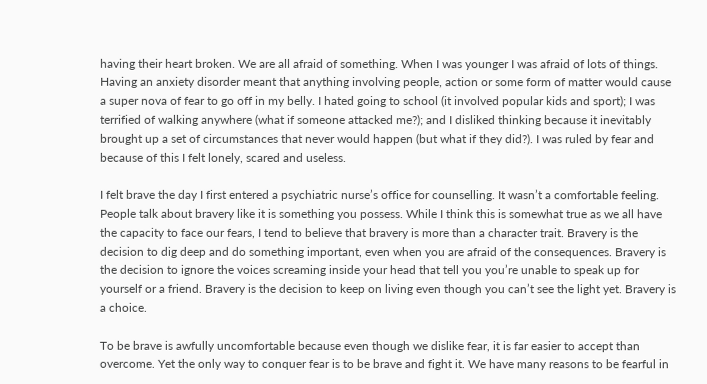having their heart broken. We are all afraid of something. When I was younger I was afraid of lots of things. Having an anxiety disorder meant that anything involving people, action or some form of matter would cause a super nova of fear to go off in my belly. I hated going to school (it involved popular kids and sport); I was terrified of walking anywhere (what if someone attacked me?); and I disliked thinking because it inevitably brought up a set of circumstances that never would happen (but what if they did?). I was ruled by fear and because of this I felt lonely, scared and useless.

I felt brave the day I first entered a psychiatric nurse’s office for counselling. It wasn’t a comfortable feeling. People talk about bravery like it is something you possess. While I think this is somewhat true as we all have the capacity to face our fears, I tend to believe that bravery is more than a character trait. Bravery is the decision to dig deep and do something important, even when you are afraid of the consequences. Bravery is the decision to ignore the voices screaming inside your head that tell you you’re unable to speak up for yourself or a friend. Bravery is the decision to keep on living even though you can’t see the light yet. Bravery is a choice.

To be brave is awfully uncomfortable because even though we dislike fear, it is far easier to accept than overcome. Yet the only way to conquer fear is to be brave and fight it. We have many reasons to be fearful in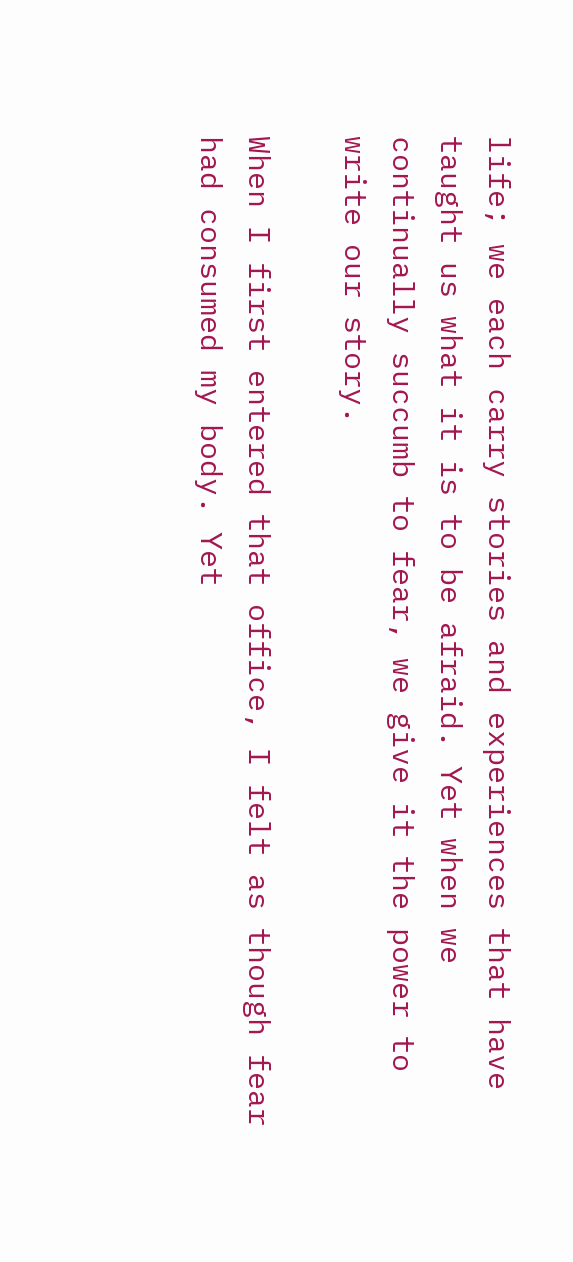life; we each carry stories and experiences that have taught us what it is to be afraid. Yet when we continually succumb to fear, we give it the power to write our story.

When I first entered that office, I felt as though fear had consumed my body. Yet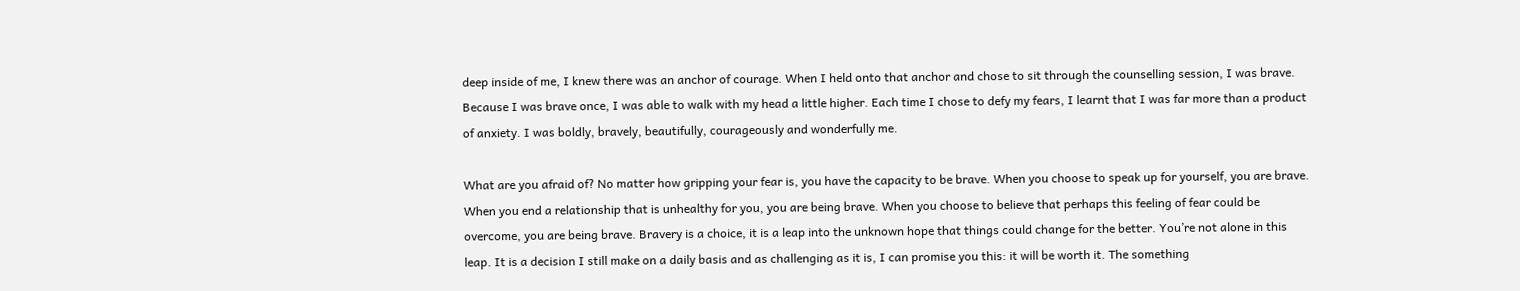deep inside of me, I knew there was an anchor of courage. When I held onto that anchor and chose to sit through the counselling session, I was brave. Because I was brave once, I was able to walk with my head a little higher. Each time I chose to defy my fears, I learnt that I was far more than a product of anxiety. I was boldly, bravely, beautifully, courageously and wonderfully me.

What are you afraid of? No matter how gripping your fear is, you have the capacity to be brave. When you choose to speak up for yourself, you are brave. When you end a relationship that is unhealthy for you, you are being brave. When you choose to believe that perhaps this feeling of fear could be overcome, you are being brave. Bravery is a choice, it is a leap into the unknown hope that things could change for the better. You’re not alone in this leap. It is a decision I still make on a daily basis and as challenging as it is, I can promise you this: it will be worth it. The something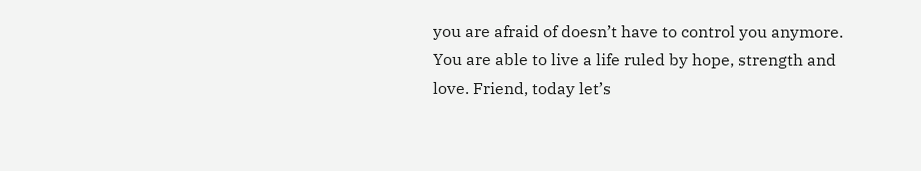you are afraid of doesn’t have to control you anymore. You are able to live a life ruled by hope, strength and love. Friend, today let’s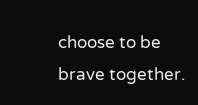choose to be brave together.